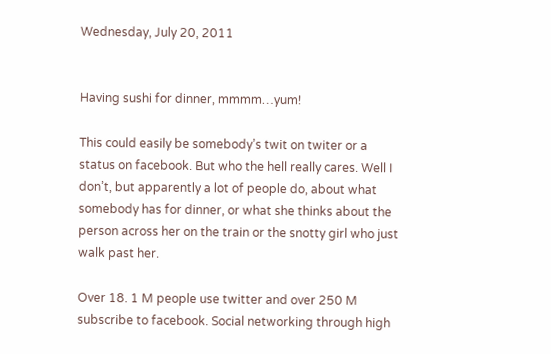Wednesday, July 20, 2011


Having sushi for dinner, mmmm…yum!

This could easily be somebody’s twit on twiter or a status on facebook. But who the hell really cares. Well I don’t, but apparently a lot of people do, about what somebody has for dinner, or what she thinks about the person across her on the train or the snotty girl who just walk past her.

Over 18. 1 M people use twitter and over 250 M subscribe to facebook. Social networking through high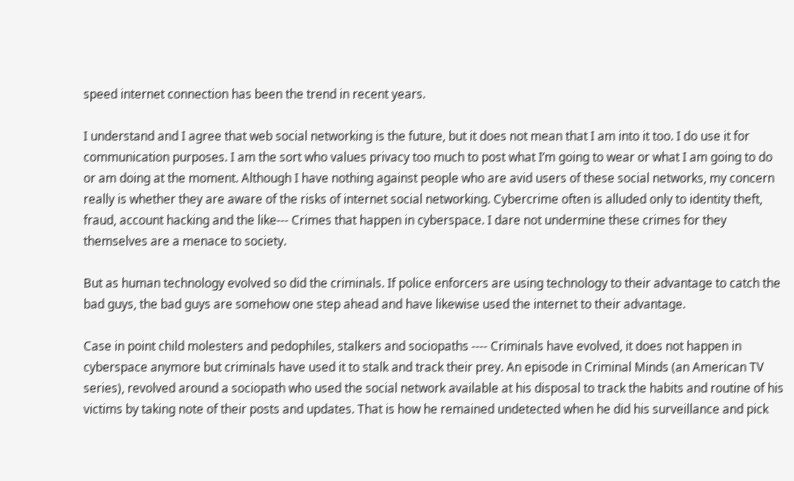speed internet connection has been the trend in recent years.

I understand and I agree that web social networking is the future, but it does not mean that I am into it too. I do use it for communication purposes. I am the sort who values privacy too much to post what I’m going to wear or what I am going to do or am doing at the moment. Although I have nothing against people who are avid users of these social networks, my concern really is whether they are aware of the risks of internet social networking. Cybercrime often is alluded only to identity theft, fraud, account hacking and the like--- Crimes that happen in cyberspace. I dare not undermine these crimes for they themselves are a menace to society.

But as human technology evolved so did the criminals. If police enforcers are using technology to their advantage to catch the bad guys, the bad guys are somehow one step ahead and have likewise used the internet to their advantage.

Case in point child molesters and pedophiles, stalkers and sociopaths ---- Criminals have evolved, it does not happen in cyberspace anymore but criminals have used it to stalk and track their prey. An episode in Criminal Minds (an American TV series), revolved around a sociopath who used the social network available at his disposal to track the habits and routine of his victims by taking note of their posts and updates. That is how he remained undetected when he did his surveillance and pick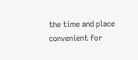the time and place convenient for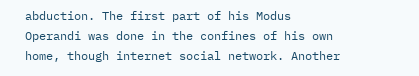abduction. The first part of his Modus Operandi was done in the confines of his own home, though internet social network. Another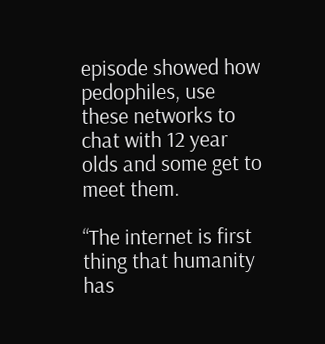episode showed how pedophiles, use these networks to chat with 12 year olds and some get to meet them.

“The internet is first thing that humanity has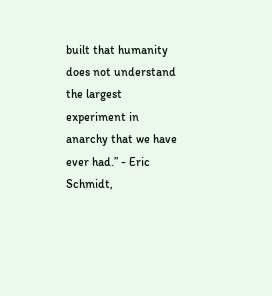built that humanity does not understand the largest experiment in anarchy that we have ever had.” - Eric Schmidt,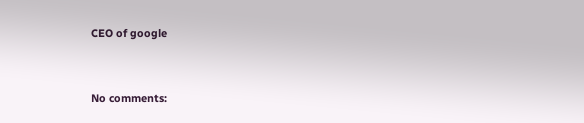CEO of google


No comments: